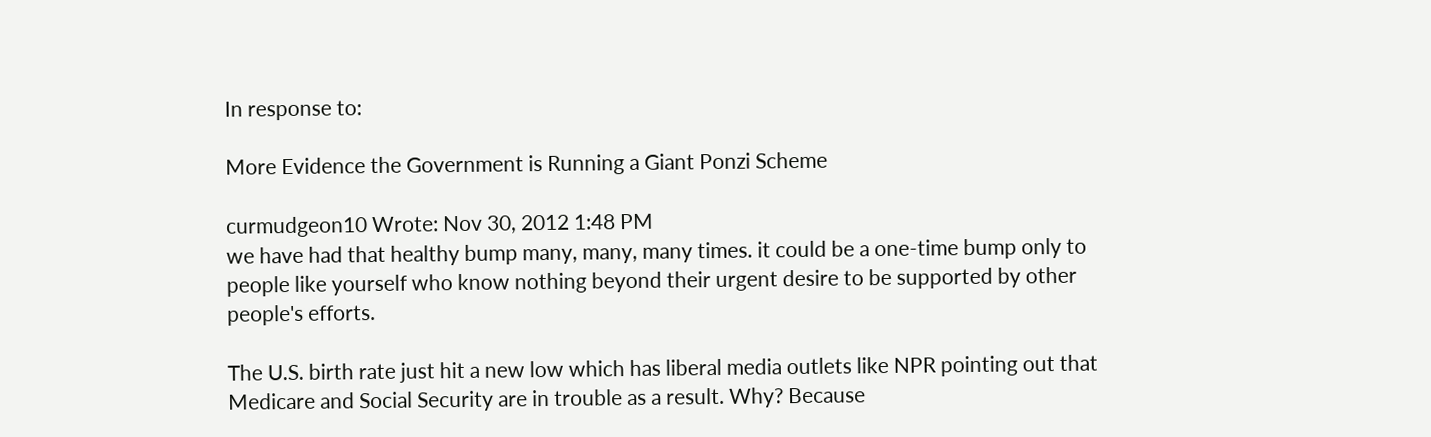In response to:

More Evidence the Government is Running a Giant Ponzi Scheme

curmudgeon10 Wrote: Nov 30, 2012 1:48 PM
we have had that healthy bump many, many, many times. it could be a one-time bump only to people like yourself who know nothing beyond their urgent desire to be supported by other people's efforts.

The U.S. birth rate just hit a new low which has liberal media outlets like NPR pointing out that Medicare and Social Security are in trouble as a result. Why? Because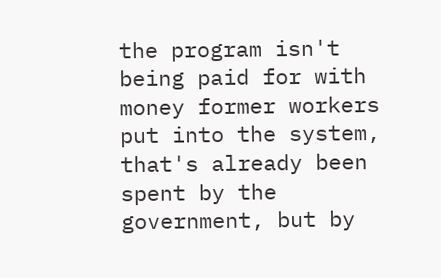the program isn't being paid for with money former workers put into the system, that's already been spent by the government, but by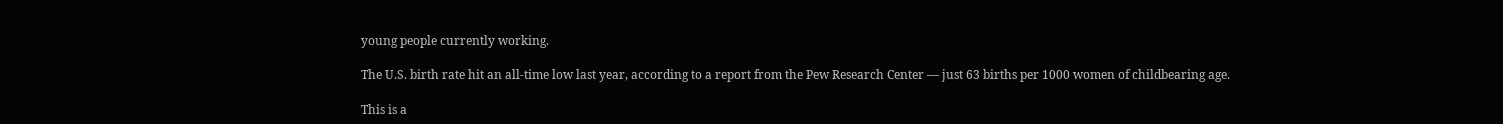young people currently working.

The U.S. birth rate hit an all-time low last year, according to a report from the Pew Research Center — just 63 births per 1000 women of childbearing age.

This is a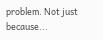problem. Not just because...